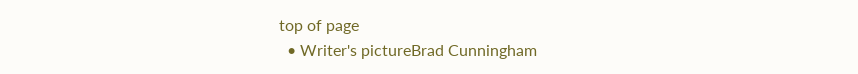top of page
  • Writer's pictureBrad Cunningham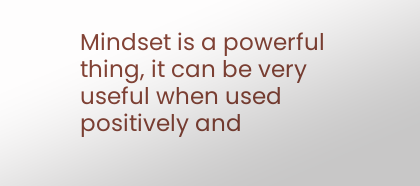Mindset is a powerful thing, it can be very useful when used positively and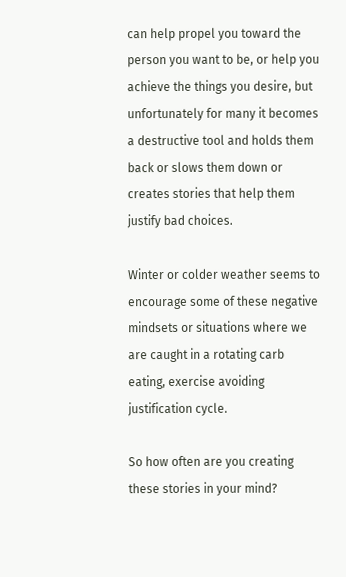can help propel you toward the person you want to be, or help you achieve the things you desire, but unfortunately for many it becomes a destructive tool and holds them back or slows them down or creates stories that help them justify bad choices.

Winter or colder weather seems to encourage some of these negative mindsets or situations where we are caught in a rotating carb eating, exercise avoiding justification cycle.

So how often are you creating these stories in your mind?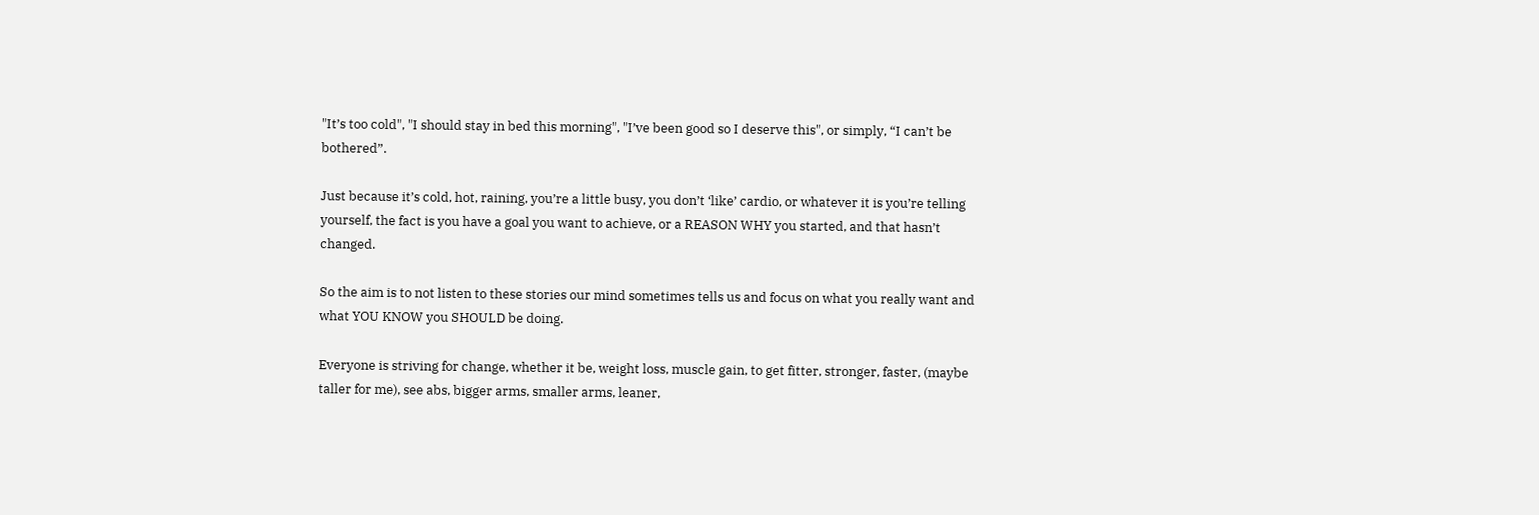"It’s too cold", "I should stay in bed this morning", "I’ve been good so I deserve this", or simply, “I can’t be bothered”.

Just because it’s cold, hot, raining, you’re a little busy, you don’t ‘like’ cardio, or whatever it is you’re telling yourself, the fact is you have a goal you want to achieve, or a REASON WHY you started, and that hasn’t changed.

So the aim is to not listen to these stories our mind sometimes tells us and focus on what you really want and what YOU KNOW you SHOULD be doing.

Everyone is striving for change, whether it be, weight loss, muscle gain, to get fitter, stronger, faster, (maybe taller for me), see abs, bigger arms, smaller arms, leaner,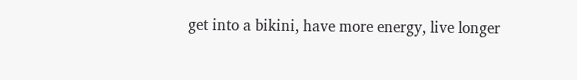get into a bikini, have more energy, live longer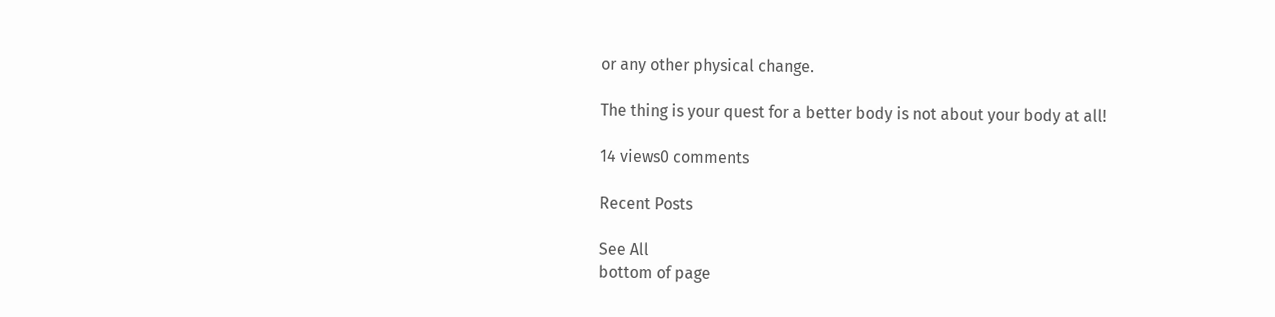or any other physical change.

The thing is your quest for a better body is not about your body at all!

14 views0 comments

Recent Posts

See All
bottom of page